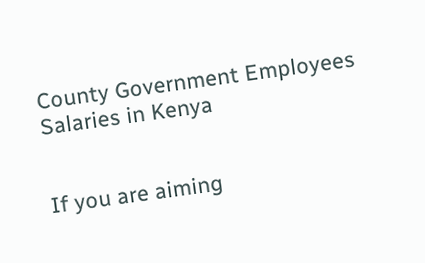County Government Employees Salaries in Kenya


If you are aiming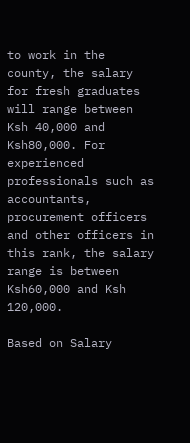to work in the county, the salary for fresh graduates will range between Ksh 40,000 and Ksh80,000. For experienced professionals such as accountants, procurement officers and other officers in this rank, the salary range is between Ksh60,000 and Ksh 120,000.

Based on Salary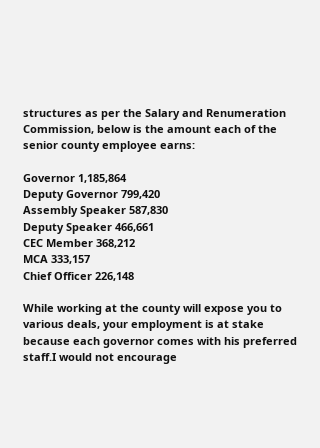structures as per the Salary and Renumeration Commission, below is the amount each of the senior county employee earns:

Governor 1,185,864
Deputy Governor 799,420
Assembly Speaker 587,830
Deputy Speaker 466,661
CEC Member 368,212
MCA 333,157
Chief Officer 226,148

While working at the county will expose you to various deals, your employment is at stake because each governor comes with his preferred staff.I would not encourage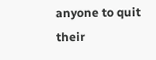anyone to quit their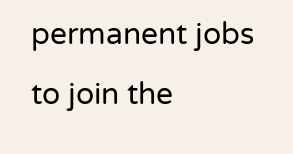permanent jobs to join the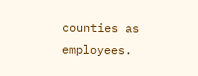counties as employees.